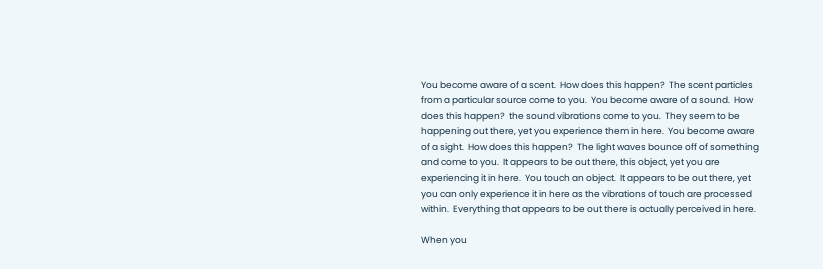You become aware of a scent.  How does this happen?  The scent particles from a particular source come to you.  You become aware of a sound.  How does this happen?  the sound vibrations come to you.  They seem to be happening out there, yet you experience them in here.  You become aware of a sight.  How does this happen?  The light waves bounce off of something and come to you.  It appears to be out there, this object, yet you are experiencing it in here.  You touch an object.  It appears to be out there, yet you can only experience it in here as the vibrations of touch are processed within.  Everything that appears to be out there is actually perceived in here.

When you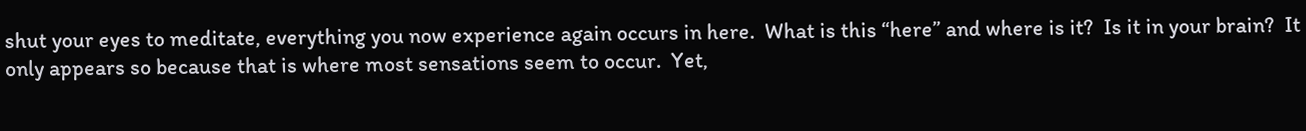shut your eyes to meditate, everything you now experience again occurs in here.  What is this “here” and where is it?  Is it in your brain?  It only appears so because that is where most sensations seem to occur.  Yet,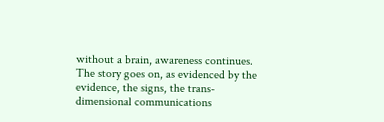without a brain, awareness continues.  The story goes on, as evidenced by the evidence, the signs, the trans-dimensional communications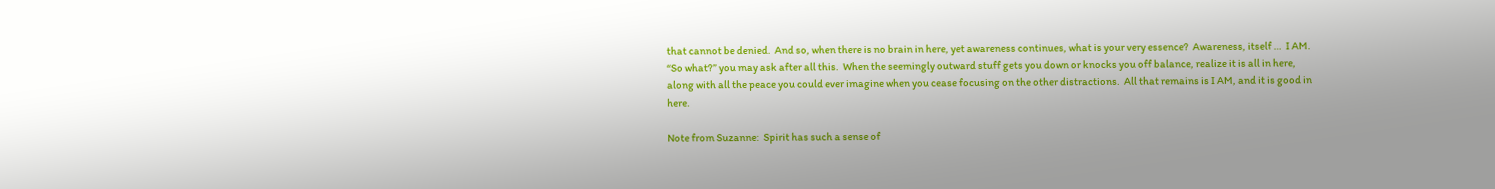that cannot be denied.  And so, when there is no brain in here, yet awareness continues, what is your very essence?  Awareness, itself …  I AM.  “So what?” you may ask after all this.  When the seemingly outward stuff gets you down or knocks you off balance, realize it is all in here, along with all the peace you could ever imagine when you cease focusing on the other distractions.  All that remains is I AM, and it is good in here.

Note from Suzanne:  Spirit has such a sense of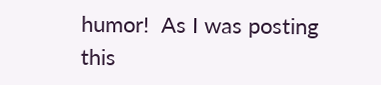humor!  As I was posting this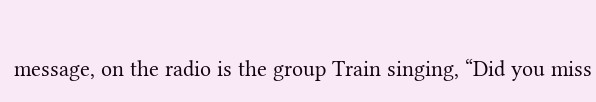message, on the radio is the group Train singing, “Did you miss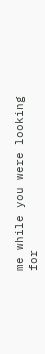me while you were looking for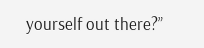yourself out there?”